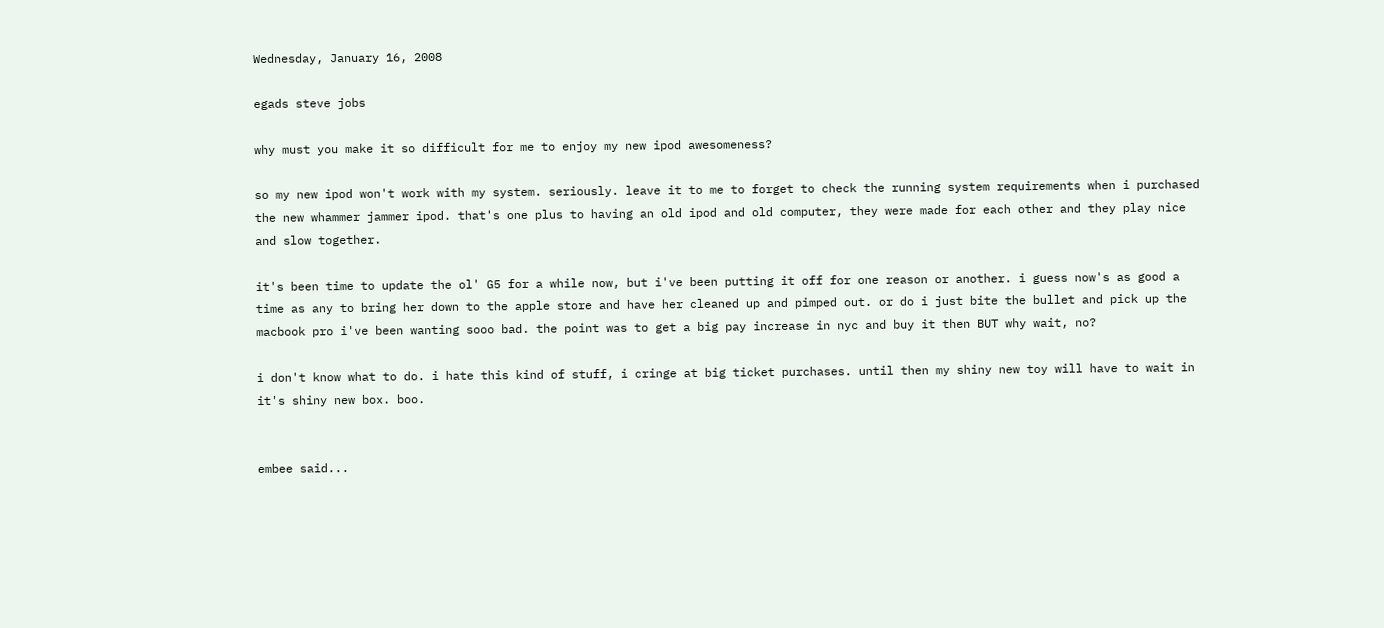Wednesday, January 16, 2008

egads steve jobs

why must you make it so difficult for me to enjoy my new ipod awesomeness?

so my new ipod won't work with my system. seriously. leave it to me to forget to check the running system requirements when i purchased the new whammer jammer ipod. that's one plus to having an old ipod and old computer, they were made for each other and they play nice and slow together.

it's been time to update the ol' G5 for a while now, but i've been putting it off for one reason or another. i guess now's as good a time as any to bring her down to the apple store and have her cleaned up and pimped out. or do i just bite the bullet and pick up the macbook pro i've been wanting sooo bad. the point was to get a big pay increase in nyc and buy it then BUT why wait, no?

i don't know what to do. i hate this kind of stuff, i cringe at big ticket purchases. until then my shiny new toy will have to wait in it's shiny new box. boo.


embee said...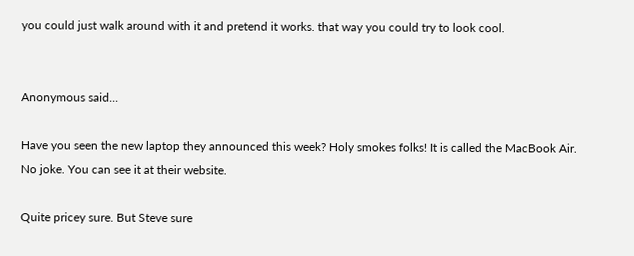you could just walk around with it and pretend it works. that way you could try to look cool.


Anonymous said...

Have you seen the new laptop they announced this week? Holy smokes folks! It is called the MacBook Air. No joke. You can see it at their website.

Quite pricey sure. But Steve sure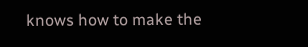knows how to make the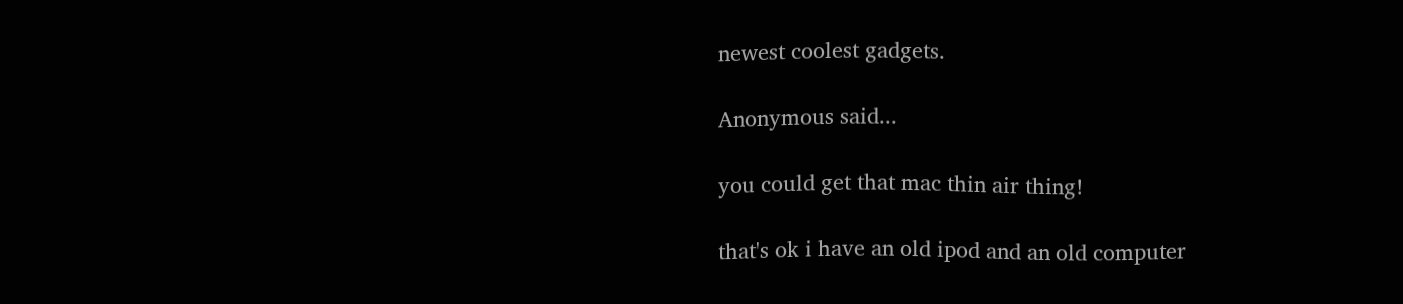newest coolest gadgets.

Anonymous said...

you could get that mac thin air thing!

that's ok i have an old ipod and an old computer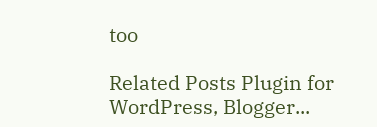too

Related Posts Plugin for WordPress, Blogger...